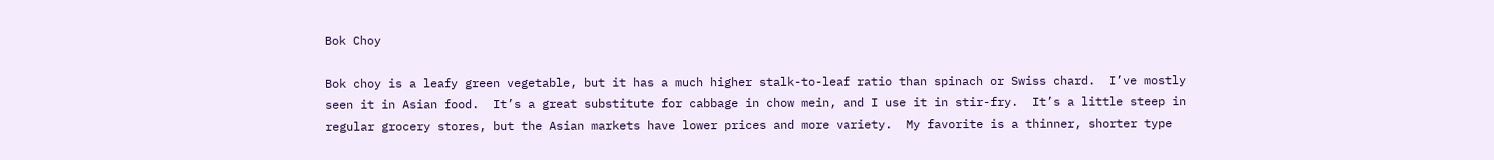Bok Choy

Bok choy is a leafy green vegetable, but it has a much higher stalk-to-leaf ratio than spinach or Swiss chard.  I’ve mostly seen it in Asian food.  It’s a great substitute for cabbage in chow mein, and I use it in stir-fry.  It’s a little steep in regular grocery stores, but the Asian markets have lower prices and more variety.  My favorite is a thinner, shorter type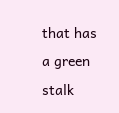that has a green stalk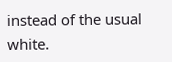instead of the usual white.